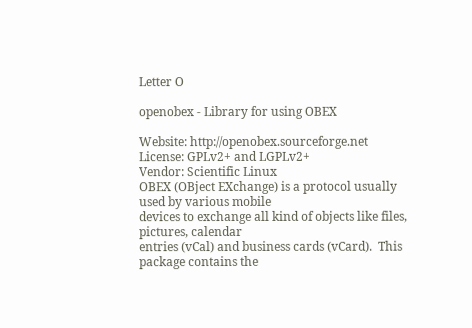Letter O

openobex - Library for using OBEX

Website: http://openobex.sourceforge.net
License: GPLv2+ and LGPLv2+
Vendor: Scientific Linux
OBEX (OBject EXchange) is a protocol usually used by various mobile
devices to exchange all kind of objects like files, pictures, calendar
entries (vCal) and business cards (vCard).  This package contains the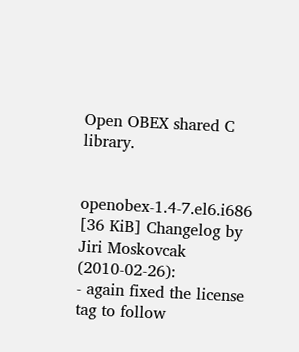Open OBEX shared C library.


openobex-1.4-7.el6.i686 [36 KiB] Changelog by Jiri Moskovcak (2010-02-26):
- again fixed the license tag to follow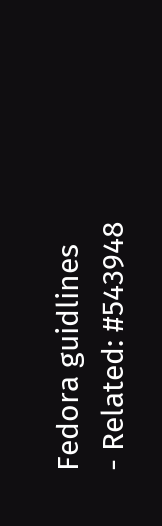Fedora guidlines
- Related: #543948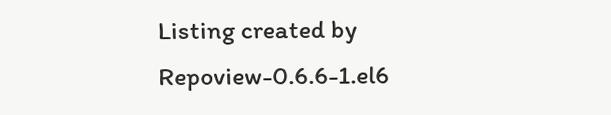Listing created by Repoview-0.6.6-1.el6